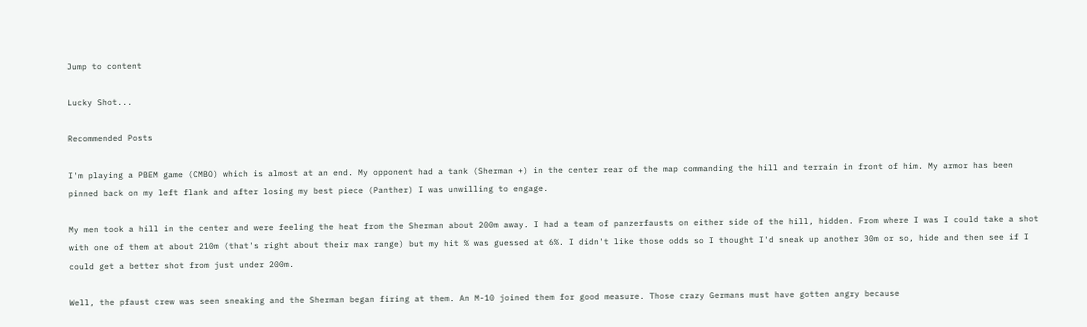Jump to content

Lucky Shot...

Recommended Posts

I'm playing a PBEM game (CMBO) which is almost at an end. My opponent had a tank (Sherman +) in the center rear of the map commanding the hill and terrain in front of him. My armor has been pinned back on my left flank and after losing my best piece (Panther) I was unwilling to engage.

My men took a hill in the center and were feeling the heat from the Sherman about 200m away. I had a team of panzerfausts on either side of the hill, hidden. From where I was I could take a shot with one of them at about 210m (that's right about their max range) but my hit % was guessed at 6%. I didn't like those odds so I thought I'd sneak up another 30m or so, hide and then see if I could get a better shot from just under 200m.

Well, the pfaust crew was seen sneaking and the Sherman began firing at them. An M-10 joined them for good measure. Those crazy Germans must have gotten angry because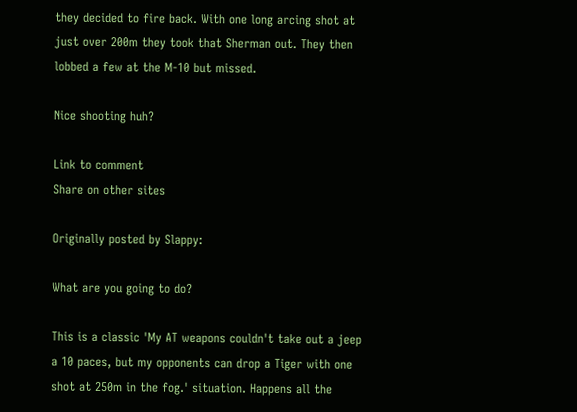they decided to fire back. With one long arcing shot at just over 200m they took that Sherman out. They then lobbed a few at the M-10 but missed.

Nice shooting huh?

Link to comment
Share on other sites

Originally posted by Slappy:

What are you going to do?

This is a classic 'My AT weapons couldn't take out a jeep a 10 paces, but my opponents can drop a Tiger with one shot at 250m in the fog.' situation. Happens all the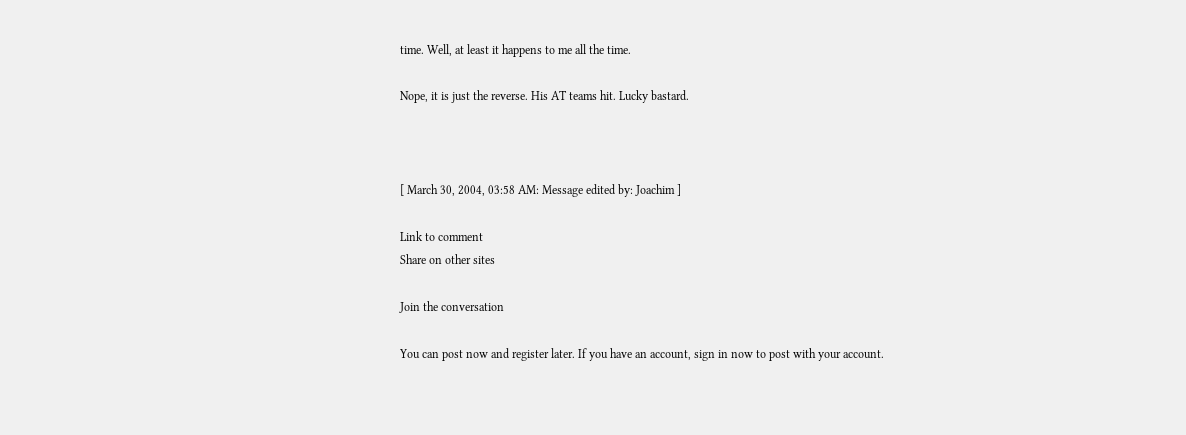time. Well, at least it happens to me all the time.

Nope, it is just the reverse. His AT teams hit. Lucky bastard.



[ March 30, 2004, 03:58 AM: Message edited by: Joachim ]

Link to comment
Share on other sites

Join the conversation

You can post now and register later. If you have an account, sign in now to post with your account.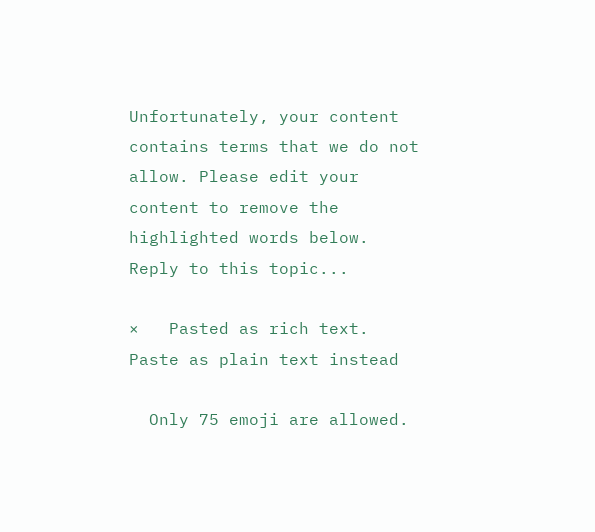Unfortunately, your content contains terms that we do not allow. Please edit your content to remove the highlighted words below.
Reply to this topic...

×   Pasted as rich text.   Paste as plain text instead

  Only 75 emoji are allowed.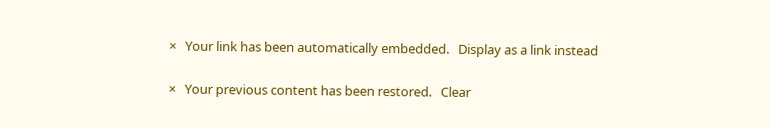×   Your link has been automatically embedded.   Display as a link instead

×   Your previous content has been restored.   Clear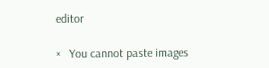editor

×   You cannot paste images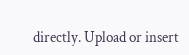directly. Upload or insert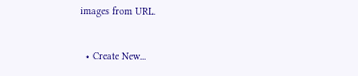images from URL.


  • Create New...